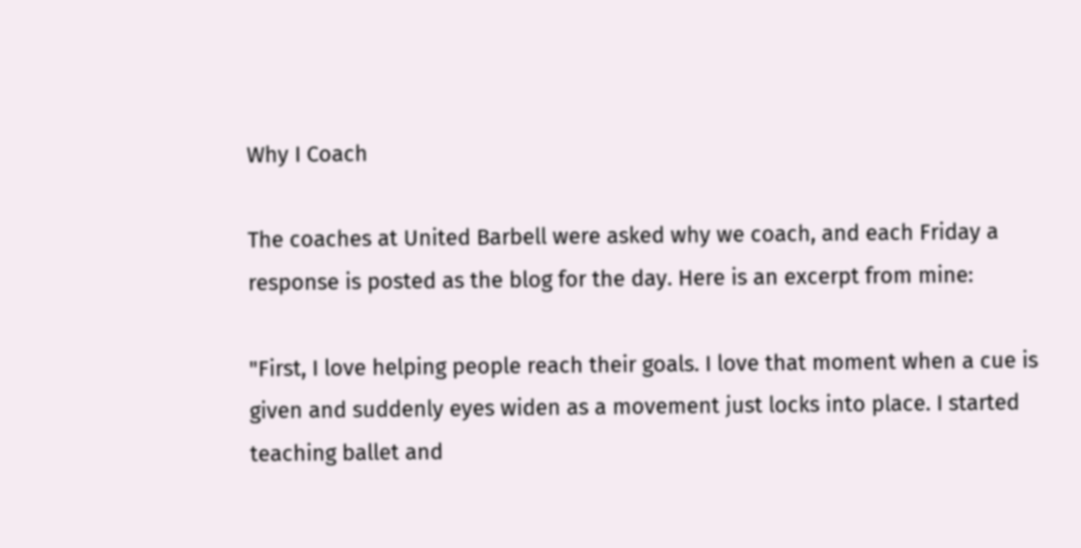Why I Coach

The coaches at United Barbell were asked why we coach, and each Friday a response is posted as the blog for the day. Here is an excerpt from mine:

"First, I love helping people reach their goals. I love that moment when a cue is given and suddenly eyes widen as a movement just locks into place. I started teaching ballet and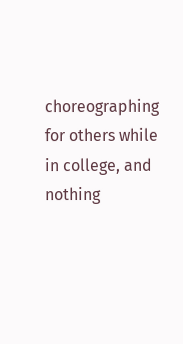choreographing for others while in college, and nothing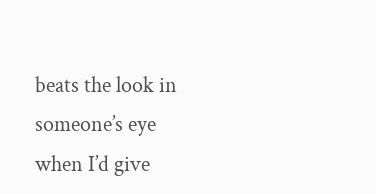beats the look in someone’s eye when I’d give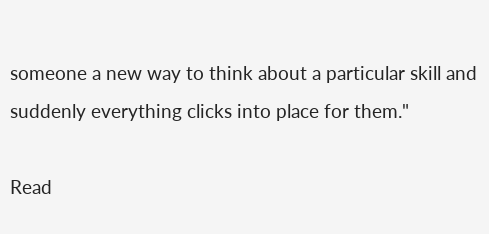someone a new way to think about a particular skill and suddenly everything clicks into place for them."

Read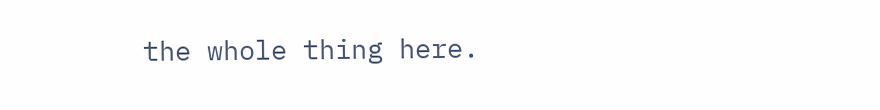the whole thing here.